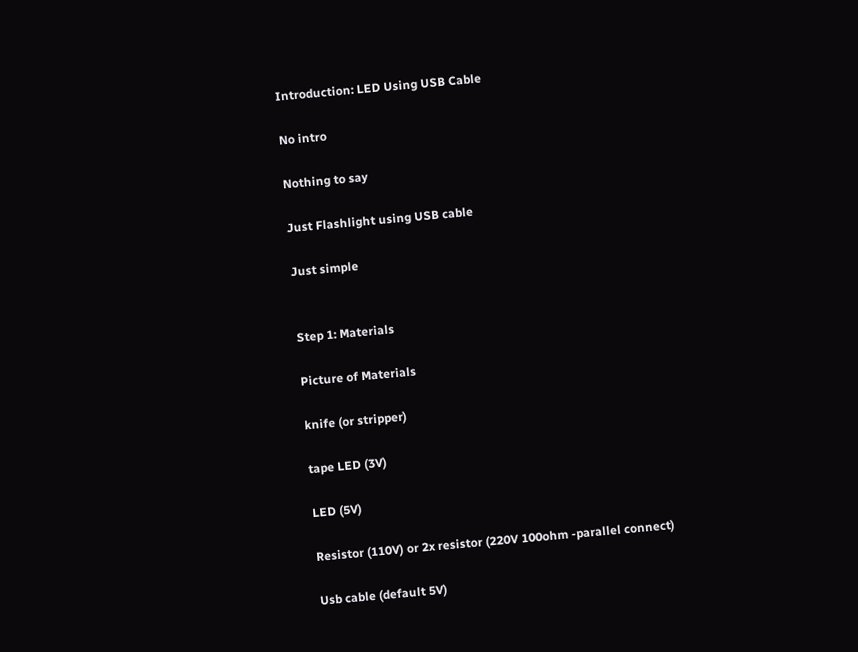Introduction: LED Using USB Cable

No intro

Nothing to say

Just Flashlight using USB cable

Just simple


Step 1: Materials

Picture of Materials

knife (or stripper)

tape LED (3V)

LED (5V)

Resistor (110V) or 2x resistor (220V 100ohm -parallel connect)

Usb cable (default 5V)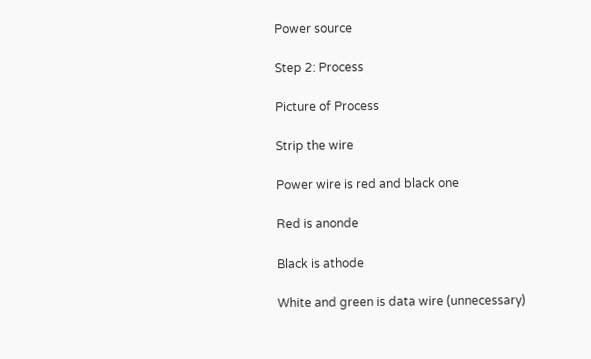Power source

Step 2: Process

Picture of Process

Strip the wire

Power wire is red and black one

Red is anonde

Black is athode

White and green is data wire (unnecessary)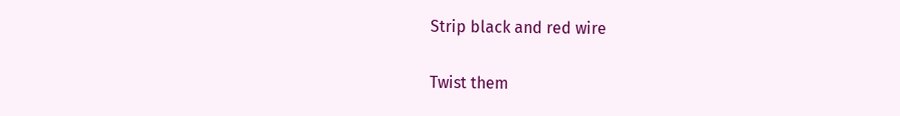Strip black and red wire

Twist them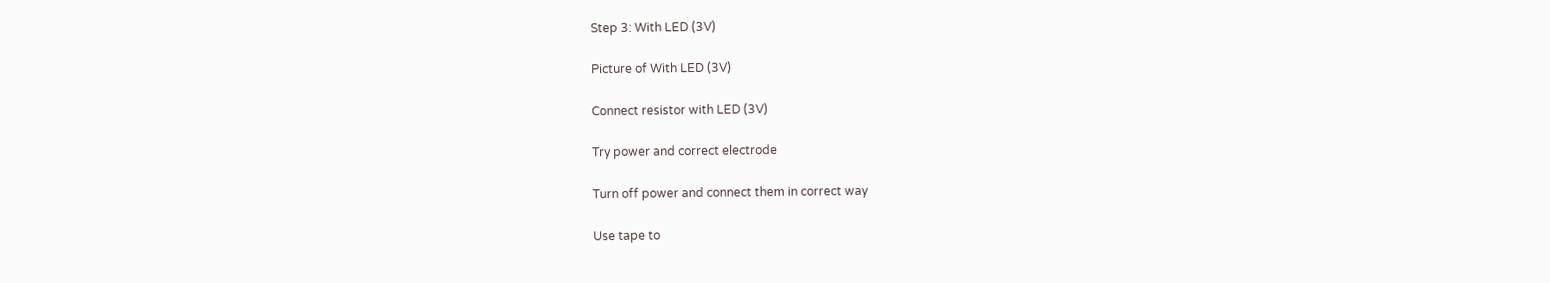Step 3: With LED (3V)

Picture of With LED (3V)

Connect resistor with LED (3V)

Try power and correct electrode

Turn off power and connect them in correct way

Use tape to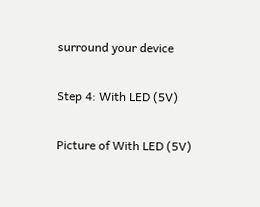surround your device

Step 4: With LED (5V)

Picture of With LED (5V)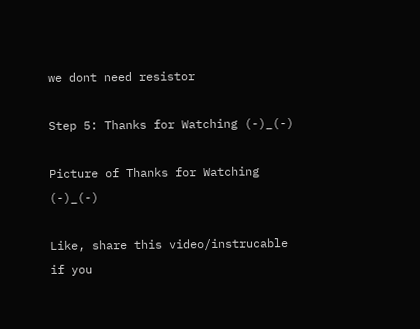we dont need resistor

Step 5: Thanks for Watching (-)_(-)

Picture of Thanks for Watching (-)_(-)

Like, share this video/instrucable if you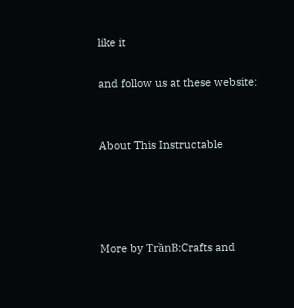like it

and follow us at these website:


About This Instructable




More by TrầnB:Crafts and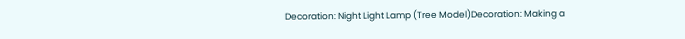Decoration: Night Light Lamp (Tree Model)Decoration: Making a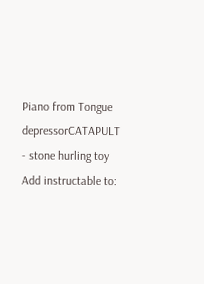Piano from Tongue depressorCATAPULT - stone hurling toy
Add instructable to: